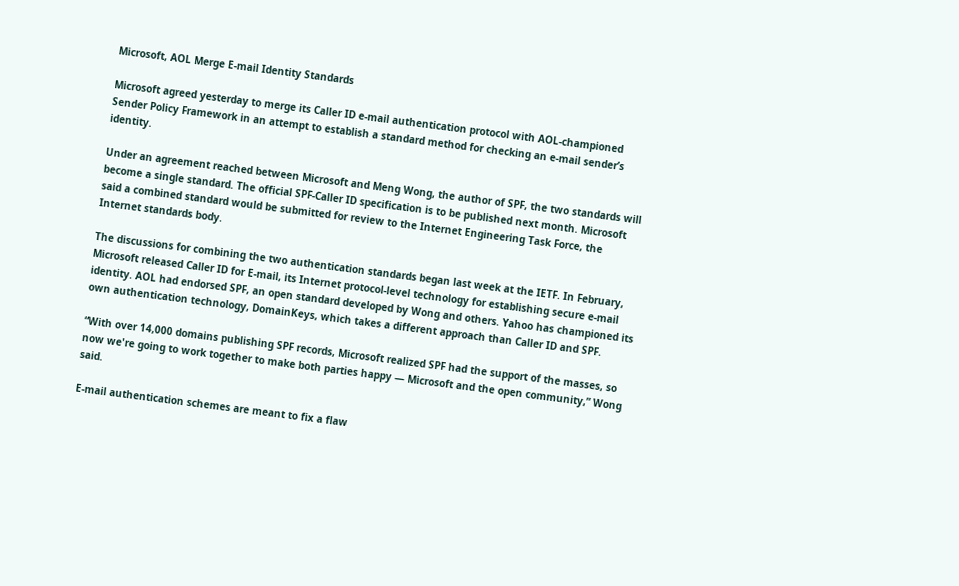Microsoft, AOL Merge E-mail Identity Standards

Microsoft agreed yesterday to merge its Caller ID e-mail authentication protocol with AOL-championed Sender Policy Framework in an attempt to establish a standard method for checking an e-mail sender’s identity.

Under an agreement reached between Microsoft and Meng Wong, the author of SPF, the two standards will become a single standard. The official SPF-Caller ID specification is to be published next month. Microsoft said a combined standard would be submitted for review to the Internet Engineering Task Force, the Internet standards body.

The discussions for combining the two authentication standards began last week at the IETF. In February, Microsoft released Caller ID for E-mail, its Internet protocol-level technology for establishing secure e-mail identity. AOL had endorsed SPF, an open standard developed by Wong and others. Yahoo has championed its own authentication technology, DomainKeys, which takes a different approach than Caller ID and SPF.

“With over 14,000 domains publishing SPF records, Microsoft realized SPF had the support of the masses, so now we're going to work together to make both parties happy — Microsoft and the open community,” Wong said.

E-mail authentication schemes are meant to fix a flaw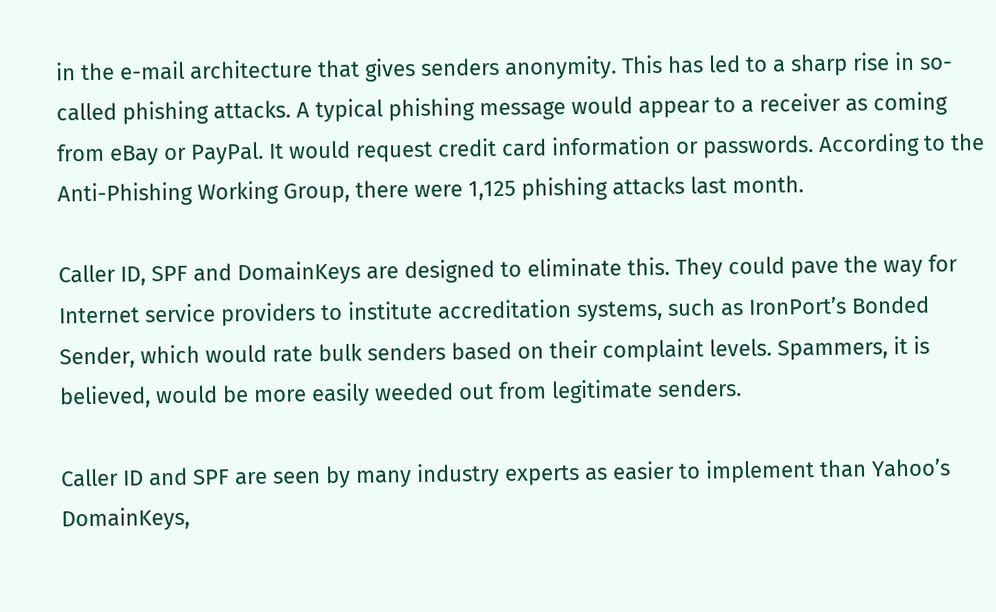in the e-mail architecture that gives senders anonymity. This has led to a sharp rise in so-called phishing attacks. A typical phishing message would appear to a receiver as coming from eBay or PayPal. It would request credit card information or passwords. According to the Anti-Phishing Working Group, there were 1,125 phishing attacks last month.

Caller ID, SPF and DomainKeys are designed to eliminate this. They could pave the way for Internet service providers to institute accreditation systems, such as IronPort’s Bonded Sender, which would rate bulk senders based on their complaint levels. Spammers, it is believed, would be more easily weeded out from legitimate senders.

Caller ID and SPF are seen by many industry experts as easier to implement than Yahoo’s DomainKeys,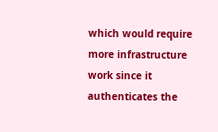which would require more infrastructure work since it authenticates the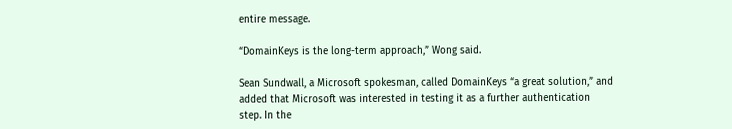entire message.

“DomainKeys is the long-term approach,” Wong said.

Sean Sundwall, a Microsoft spokesman, called DomainKeys “a great solution,” and added that Microsoft was interested in testing it as a further authentication step. In the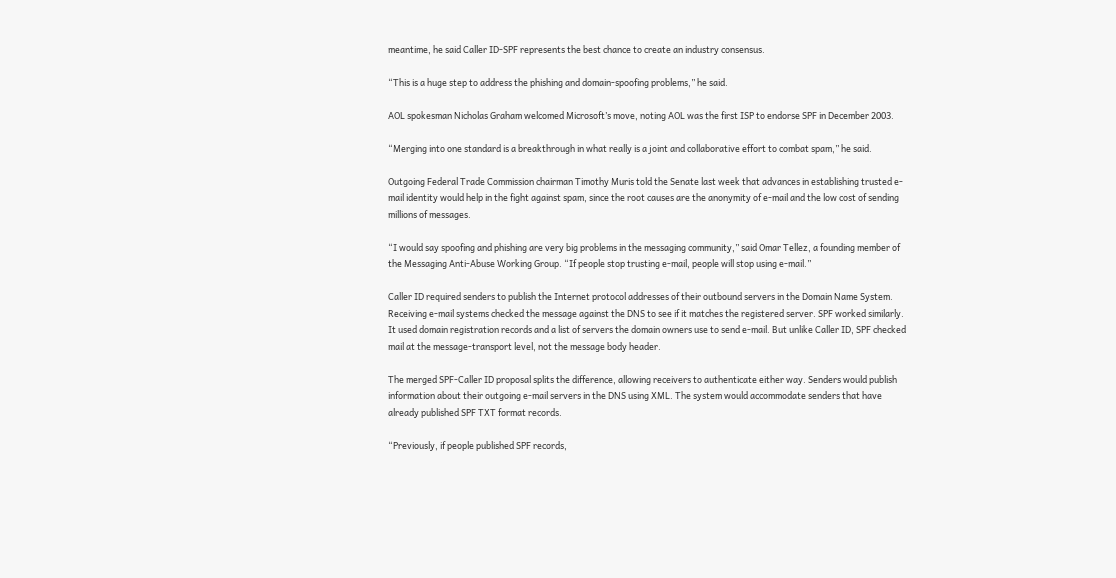meantime, he said Caller ID-SPF represents the best chance to create an industry consensus.

“This is a huge step to address the phishing and domain-spoofing problems,” he said.

AOL spokesman Nicholas Graham welcomed Microsoft’s move, noting AOL was the first ISP to endorse SPF in December 2003.

“Merging into one standard is a breakthrough in what really is a joint and collaborative effort to combat spam,” he said.

Outgoing Federal Trade Commission chairman Timothy Muris told the Senate last week that advances in establishing trusted e-mail identity would help in the fight against spam, since the root causes are the anonymity of e-mail and the low cost of sending millions of messages.

“I would say spoofing and phishing are very big problems in the messaging community,” said Omar Tellez, a founding member of the Messaging Anti-Abuse Working Group. “If people stop trusting e-mail, people will stop using e-mail.”

Caller ID required senders to publish the Internet protocol addresses of their outbound servers in the Domain Name System. Receiving e-mail systems checked the message against the DNS to see if it matches the registered server. SPF worked similarly. It used domain registration records and a list of servers the domain owners use to send e-mail. But unlike Caller ID, SPF checked mail at the message-transport level, not the message body header.

The merged SPF-Caller ID proposal splits the difference, allowing receivers to authenticate either way. Senders would publish information about their outgoing e-mail servers in the DNS using XML. The system would accommodate senders that have already published SPF TXT format records.

“Previously, if people published SPF records,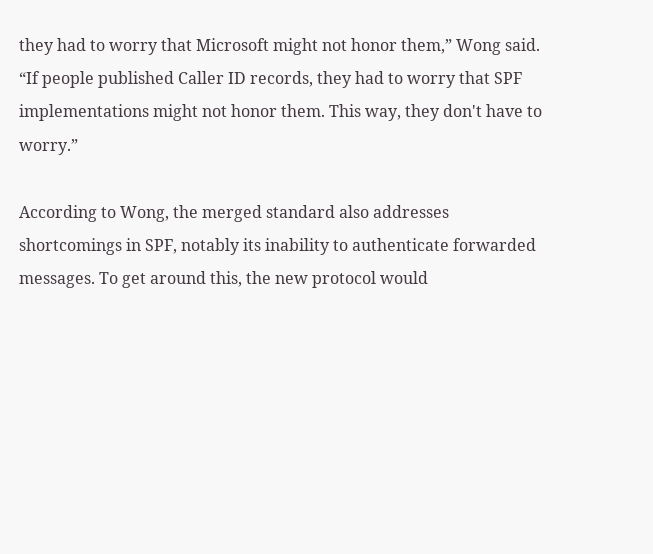they had to worry that Microsoft might not honor them,” Wong said. “If people published Caller ID records, they had to worry that SPF implementations might not honor them. This way, they don't have to worry.”

According to Wong, the merged standard also addresses shortcomings in SPF, notably its inability to authenticate forwarded messages. To get around this, the new protocol would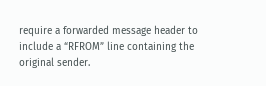require a forwarded message header to include a “RFROM” line containing the original sender.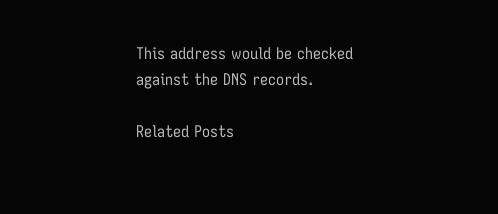This address would be checked against the DNS records.

Related Posts